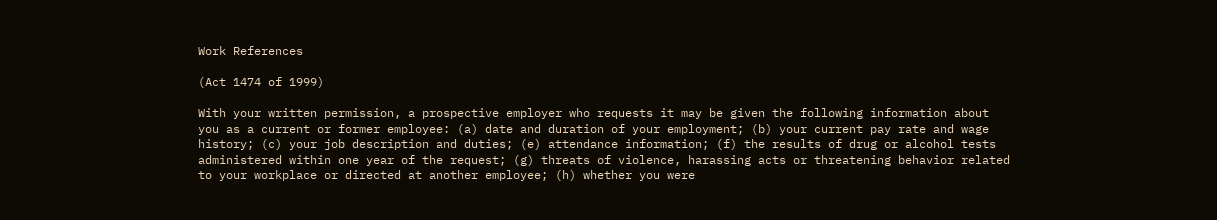Work References

(Act 1474 of 1999)

With your written permission, a prospective employer who requests it may be given the following information about you as a current or former employee: (a) date and duration of your employment; (b) your current pay rate and wage history; (c) your job description and duties; (e) attendance information; (f) the results of drug or alcohol tests administered within one year of the request; (g) threats of violence, harassing acts or threatening behavior related to your workplace or directed at another employee; (h) whether you were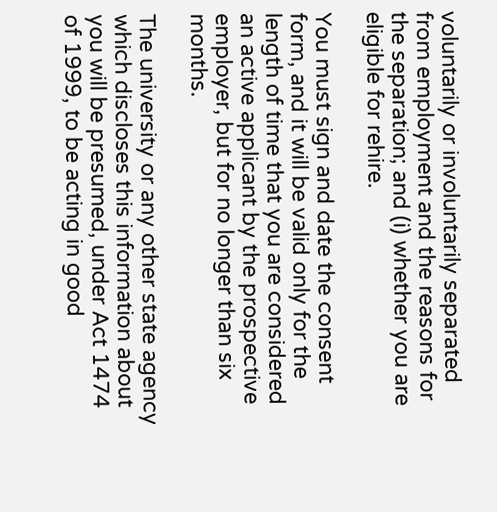voluntarily or involuntarily separated from employment and the reasons for the separation; and (i) whether you are eligible for rehire.

You must sign and date the consent form, and it will be valid only for the length of time that you are considered an active applicant by the prospective employer, but for no longer than six months.

The university or any other state agency which discloses this information about you will be presumed, under Act 1474 of 1999, to be acting in good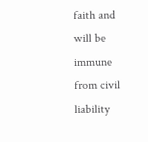faith and will be immune from civil liability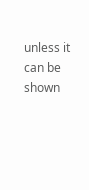unless it can be shown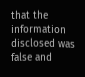that the information disclosed was false and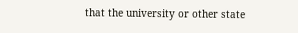that the university or other state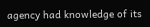agency had knowledge of its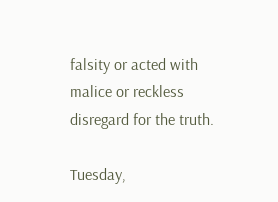falsity or acted with malice or reckless disregard for the truth.

Tuesday,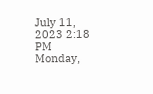July 11, 2023 2:18 PM
Monday,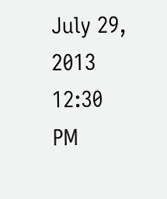July 29, 2013 12:30 PM